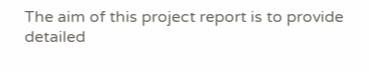The aim of this project report is to provide detailed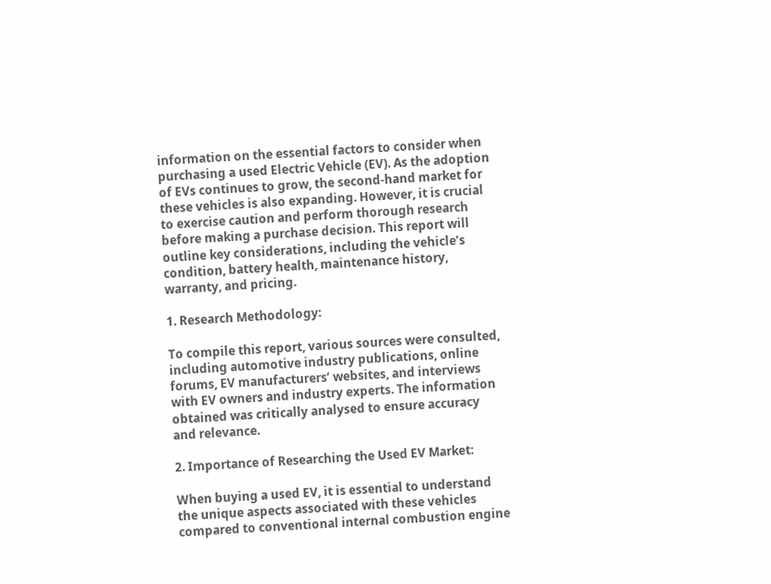information on the essential factors to consider when purchasing a used Electric Vehicle (EV). As the adoption of EVs continues to grow, the second-hand market for these vehicles is also expanding. However, it is crucial to exercise caution and perform thorough research before making a purchase decision. This report will outline key considerations, including the vehicle’s condition, battery health, maintenance history, warranty, and pricing.

1. Research Methodology:

To compile this report, various sources were consulted, including automotive industry publications, online forums, EV manufacturers’ websites, and interviews with EV owners and industry experts. The information obtained was critically analysed to ensure accuracy and relevance.

2. Importance of Researching the Used EV Market:

When buying a used EV, it is essential to understand the unique aspects associated with these vehicles compared to conventional internal combustion engine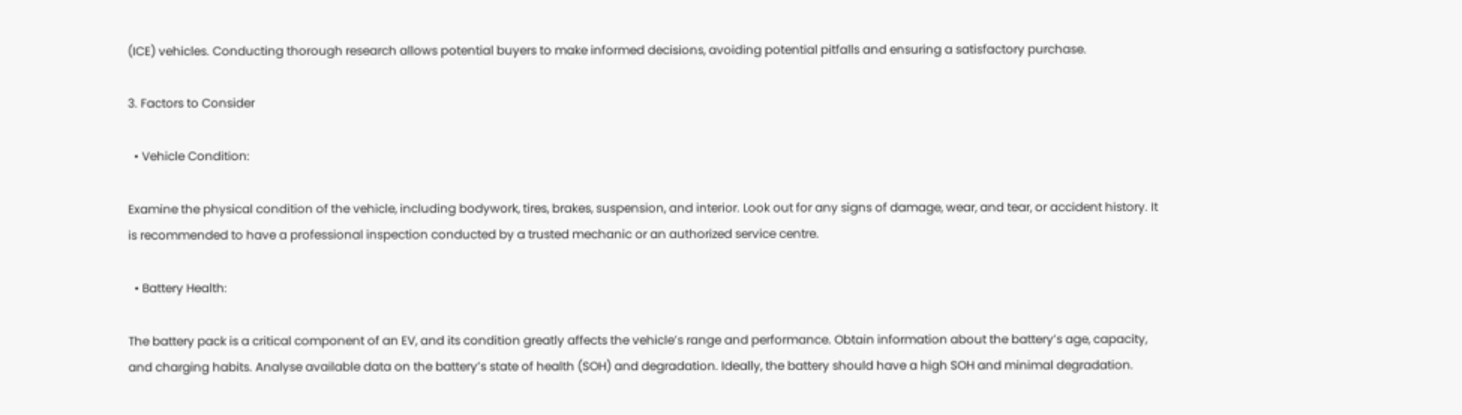(ICE) vehicles. Conducting thorough research allows potential buyers to make informed decisions, avoiding potential pitfalls and ensuring a satisfactory purchase.

3. Factors to Consider

  • Vehicle Condition:

Examine the physical condition of the vehicle, including bodywork, tires, brakes, suspension, and interior. Look out for any signs of damage, wear, and tear, or accident history. It is recommended to have a professional inspection conducted by a trusted mechanic or an authorized service centre.

  • Battery Health:

The battery pack is a critical component of an EV, and its condition greatly affects the vehicle’s range and performance. Obtain information about the battery’s age, capacity, and charging habits. Analyse available data on the battery’s state of health (SOH) and degradation. Ideally, the battery should have a high SOH and minimal degradation.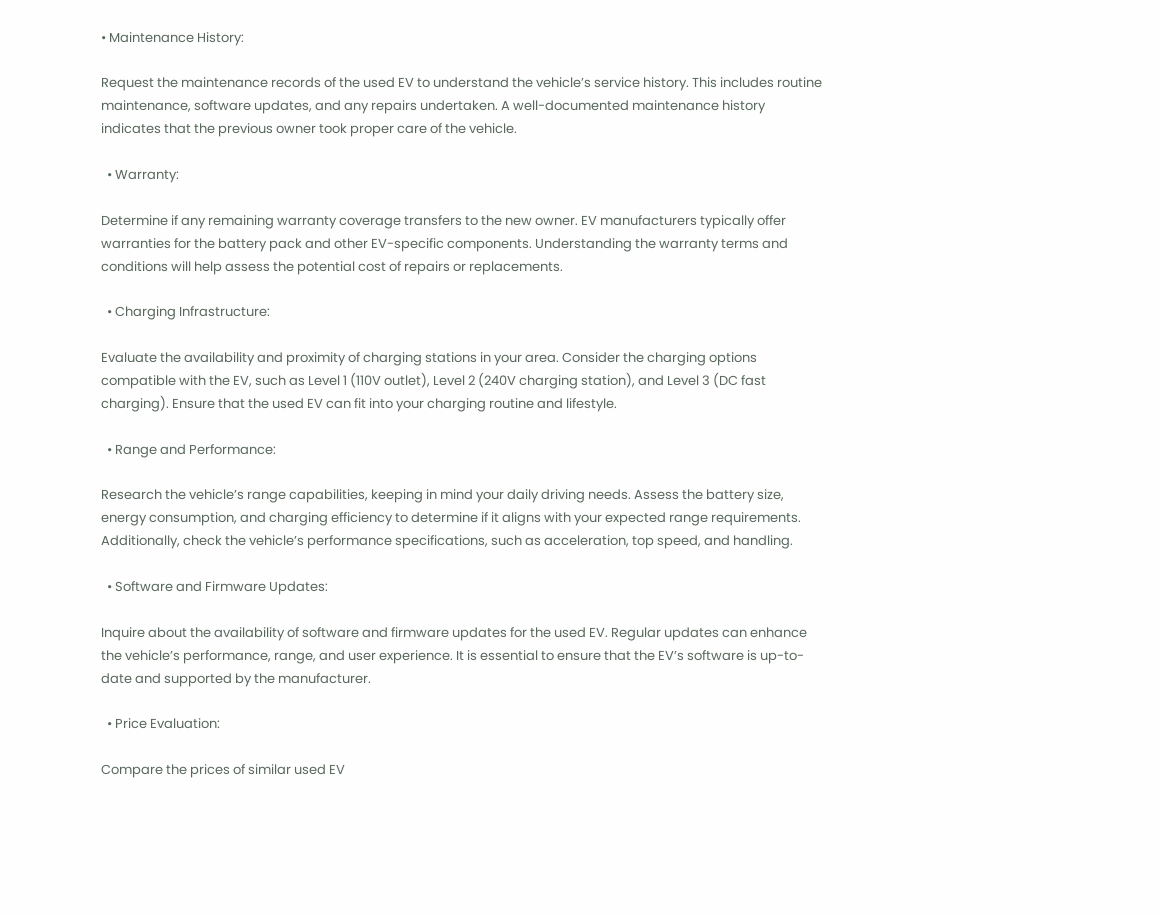• Maintenance History:

Request the maintenance records of the used EV to understand the vehicle’s service history. This includes routine maintenance, software updates, and any repairs undertaken. A well-documented maintenance history indicates that the previous owner took proper care of the vehicle.

  • Warranty:

Determine if any remaining warranty coverage transfers to the new owner. EV manufacturers typically offer warranties for the battery pack and other EV-specific components. Understanding the warranty terms and conditions will help assess the potential cost of repairs or replacements.

  • Charging Infrastructure:

Evaluate the availability and proximity of charging stations in your area. Consider the charging options compatible with the EV, such as Level 1 (110V outlet), Level 2 (240V charging station), and Level 3 (DC fast charging). Ensure that the used EV can fit into your charging routine and lifestyle.

  • Range and Performance:

Research the vehicle’s range capabilities, keeping in mind your daily driving needs. Assess the battery size, energy consumption, and charging efficiency to determine if it aligns with your expected range requirements. Additionally, check the vehicle’s performance specifications, such as acceleration, top speed, and handling.

  • Software and Firmware Updates:

Inquire about the availability of software and firmware updates for the used EV. Regular updates can enhance the vehicle’s performance, range, and user experience. It is essential to ensure that the EV’s software is up-to-date and supported by the manufacturer.

  • Price Evaluation:

Compare the prices of similar used EV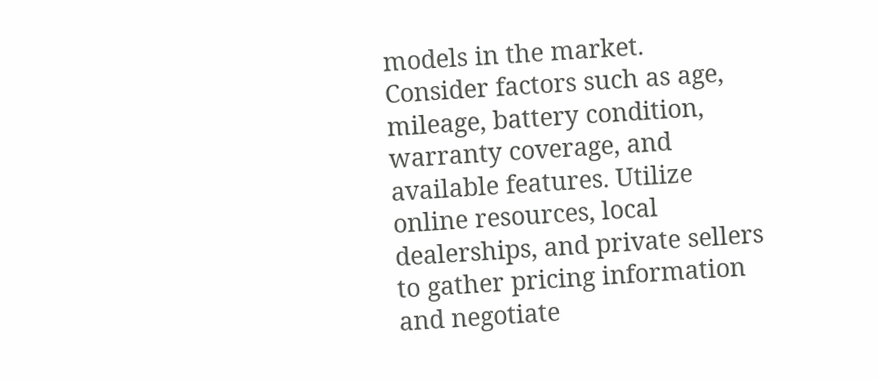models in the market. Consider factors such as age, mileage, battery condition, warranty coverage, and available features. Utilize online resources, local dealerships, and private sellers to gather pricing information and negotiate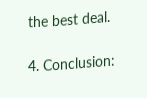the best deal.

4. Conclusion: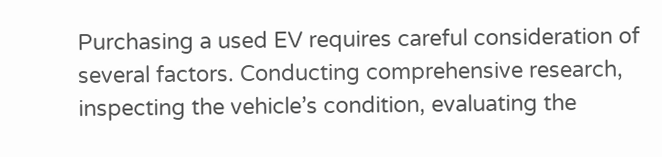Purchasing a used EV requires careful consideration of several factors. Conducting comprehensive research, inspecting the vehicle’s condition, evaluating the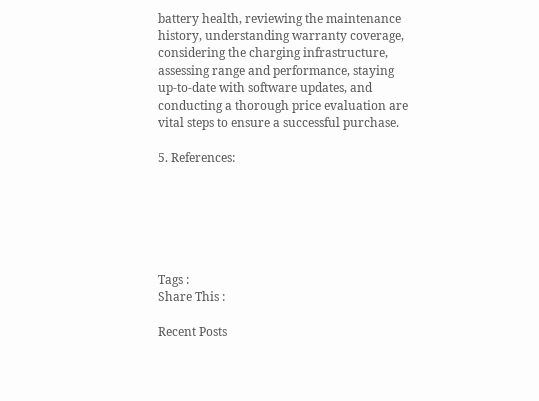battery health, reviewing the maintenance history, understanding warranty coverage, considering the charging infrastructure, assessing range and performance, staying up-to-date with software updates, and conducting a thorough price evaluation are vital steps to ensure a successful purchase.

5. References:






Tags :
Share This :

Recent Posts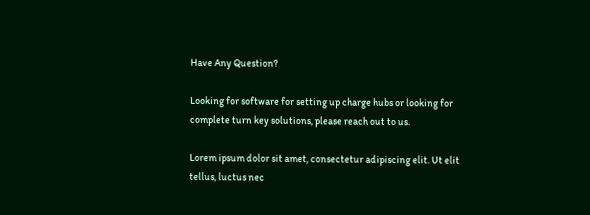Have Any Question?

Looking for software for setting up charge hubs or looking for complete turn key solutions, please reach out to us.

Lorem ipsum dolor sit amet, consectetur adipiscing elit. Ut elit tellus, luctus nec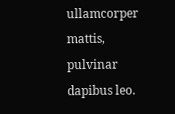ullamcorper mattis, pulvinar dapibus leo.